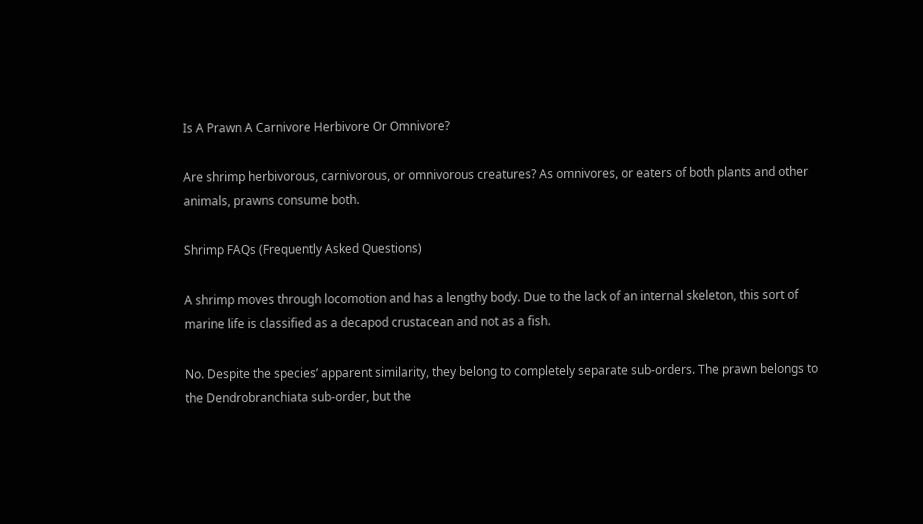Is A Prawn A Carnivore Herbivore Or Omnivore?

Are shrimp herbivorous, carnivorous, or omnivorous creatures? As omnivores, or eaters of both plants and other animals, prawns consume both.

Shrimp FAQs (Frequently Asked Questions)

A shrimp moves through locomotion and has a lengthy body. Due to the lack of an internal skeleton, this sort of marine life is classified as a decapod crustacean and not as a fish.

No. Despite the species’ apparent similarity, they belong to completely separate sub-orders. The prawn belongs to the Dendrobranchiata sub-order, but the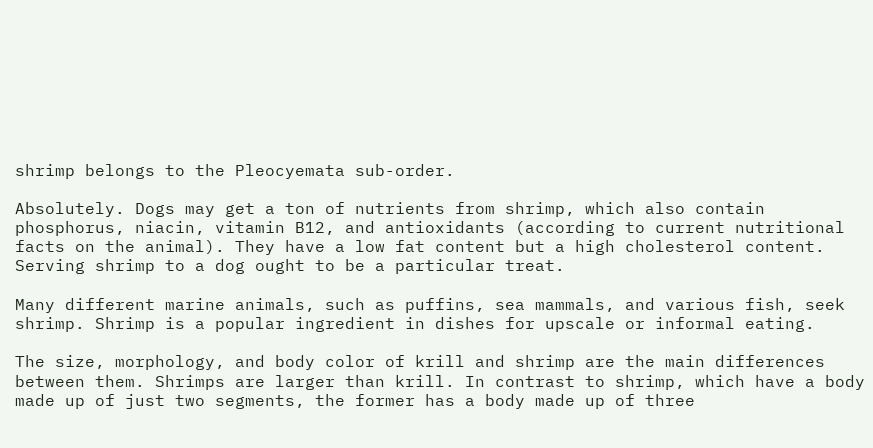shrimp belongs to the Pleocyemata sub-order.

Absolutely. Dogs may get a ton of nutrients from shrimp, which also contain phosphorus, niacin, vitamin B12, and antioxidants (according to current nutritional facts on the animal). They have a low fat content but a high cholesterol content. Serving shrimp to a dog ought to be a particular treat.

Many different marine animals, such as puffins, sea mammals, and various fish, seek shrimp. Shrimp is a popular ingredient in dishes for upscale or informal eating.

The size, morphology, and body color of krill and shrimp are the main differences between them. Shrimps are larger than krill. In contrast to shrimp, which have a body made up of just two segments, the former has a body made up of three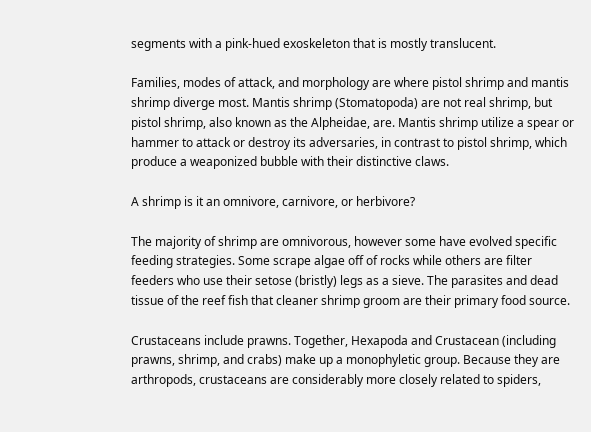segments with a pink-hued exoskeleton that is mostly translucent.

Families, modes of attack, and morphology are where pistol shrimp and mantis shrimp diverge most. Mantis shrimp (Stomatopoda) are not real shrimp, but pistol shrimp, also known as the Alpheidae, are. Mantis shrimp utilize a spear or hammer to attack or destroy its adversaries, in contrast to pistol shrimp, which produce a weaponized bubble with their distinctive claws.

A shrimp is it an omnivore, carnivore, or herbivore?

The majority of shrimp are omnivorous, however some have evolved specific feeding strategies. Some scrape algae off of rocks while others are filter feeders who use their setose (bristly) legs as a sieve. The parasites and dead tissue of the reef fish that cleaner shrimp groom are their primary food source.

Crustaceans include prawns. Together, Hexapoda and Crustacean (including prawns, shrimp, and crabs) make up a monophyletic group. Because they are arthropods, crustaceans are considerably more closely related to spiders,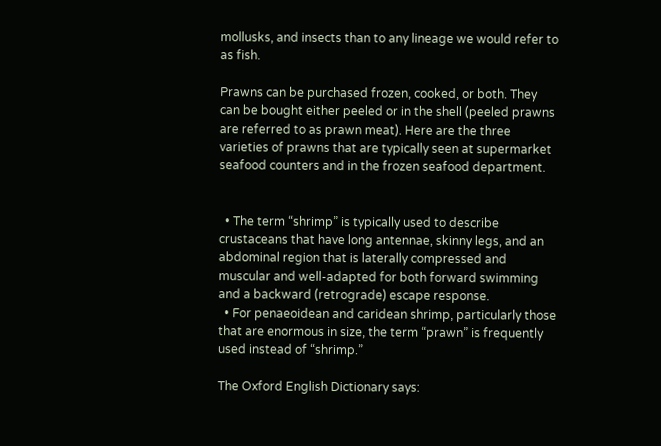mollusks, and insects than to any lineage we would refer to as fish.

Prawns can be purchased frozen, cooked, or both. They can be bought either peeled or in the shell (peeled prawns are referred to as prawn meat). Here are the three varieties of prawns that are typically seen at supermarket seafood counters and in the frozen seafood department.


  • The term “shrimp” is typically used to describe crustaceans that have long antennae, skinny legs, and an abdominal region that is laterally compressed and muscular and well-adapted for both forward swimming and a backward (retrograde) escape response.
  • For penaeoidean and caridean shrimp, particularly those that are enormous in size, the term “prawn” is frequently used instead of “shrimp.”

The Oxford English Dictionary says: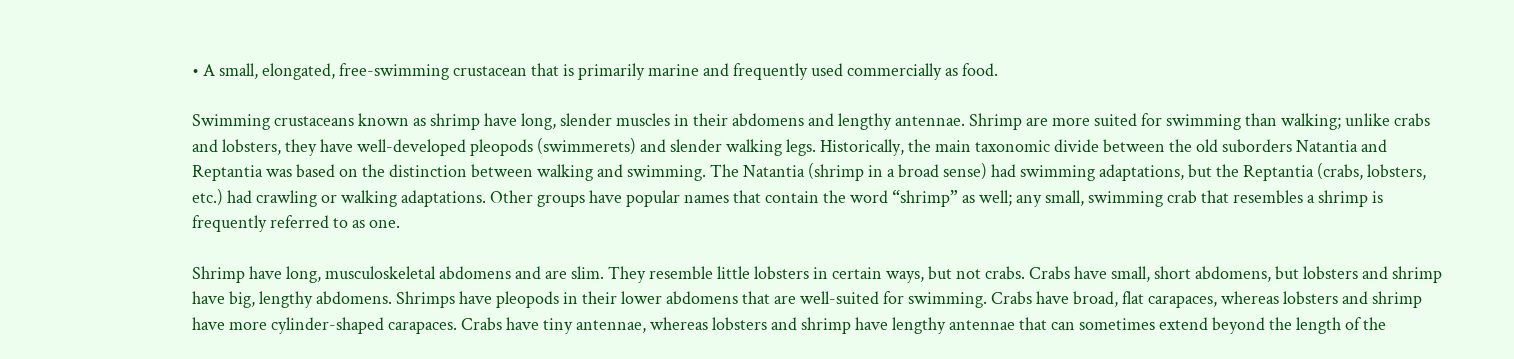• A small, elongated, free-swimming crustacean that is primarily marine and frequently used commercially as food.

Swimming crustaceans known as shrimp have long, slender muscles in their abdomens and lengthy antennae. Shrimp are more suited for swimming than walking; unlike crabs and lobsters, they have well-developed pleopods (swimmerets) and slender walking legs. Historically, the main taxonomic divide between the old suborders Natantia and Reptantia was based on the distinction between walking and swimming. The Natantia (shrimp in a broad sense) had swimming adaptations, but the Reptantia (crabs, lobsters, etc.) had crawling or walking adaptations. Other groups have popular names that contain the word “shrimp” as well; any small, swimming crab that resembles a shrimp is frequently referred to as one.

Shrimp have long, musculoskeletal abdomens and are slim. They resemble little lobsters in certain ways, but not crabs. Crabs have small, short abdomens, but lobsters and shrimp have big, lengthy abdomens. Shrimps have pleopods in their lower abdomens that are well-suited for swimming. Crabs have broad, flat carapaces, whereas lobsters and shrimp have more cylinder-shaped carapaces. Crabs have tiny antennae, whereas lobsters and shrimp have lengthy antennae that can sometimes extend beyond the length of the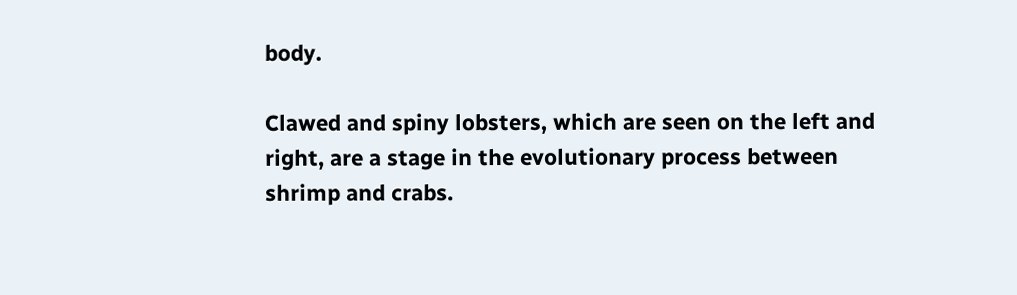body.

Clawed and spiny lobsters, which are seen on the left and right, are a stage in the evolutionary process between shrimp and crabs.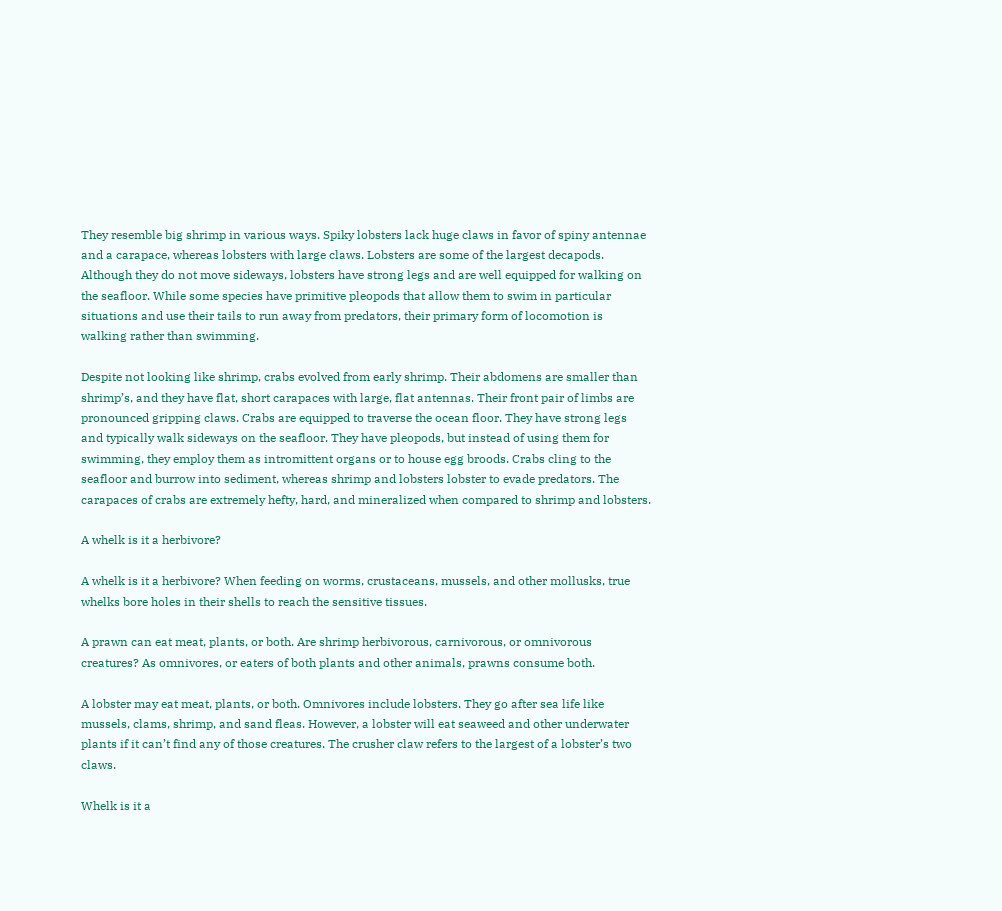They resemble big shrimp in various ways. Spiky lobsters lack huge claws in favor of spiny antennae and a carapace, whereas lobsters with large claws. Lobsters are some of the largest decapods. Although they do not move sideways, lobsters have strong legs and are well equipped for walking on the seafloor. While some species have primitive pleopods that allow them to swim in particular situations and use their tails to run away from predators, their primary form of locomotion is walking rather than swimming.

Despite not looking like shrimp, crabs evolved from early shrimp. Their abdomens are smaller than shrimp’s, and they have flat, short carapaces with large, flat antennas. Their front pair of limbs are pronounced gripping claws. Crabs are equipped to traverse the ocean floor. They have strong legs and typically walk sideways on the seafloor. They have pleopods, but instead of using them for swimming, they employ them as intromittent organs or to house egg broods. Crabs cling to the seafloor and burrow into sediment, whereas shrimp and lobsters lobster to evade predators. The carapaces of crabs are extremely hefty, hard, and mineralized when compared to shrimp and lobsters.

A whelk is it a herbivore?

A whelk is it a herbivore? When feeding on worms, crustaceans, mussels, and other mollusks, true whelks bore holes in their shells to reach the sensitive tissues.

A prawn can eat meat, plants, or both. Are shrimp herbivorous, carnivorous, or omnivorous creatures? As omnivores, or eaters of both plants and other animals, prawns consume both.

A lobster may eat meat, plants, or both. Omnivores include lobsters. They go after sea life like mussels, clams, shrimp, and sand fleas. However, a lobster will eat seaweed and other underwater plants if it can’t find any of those creatures. The crusher claw refers to the largest of a lobster’s two claws.

Whelk is it a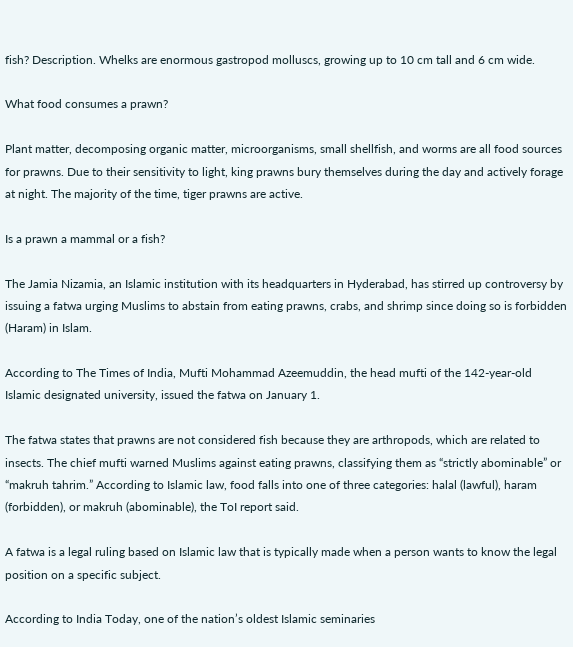fish? Description. Whelks are enormous gastropod molluscs, growing up to 10 cm tall and 6 cm wide.

What food consumes a prawn?

Plant matter, decomposing organic matter, microorganisms, small shellfish, and worms are all food sources for prawns. Due to their sensitivity to light, king prawns bury themselves during the day and actively forage at night. The majority of the time, tiger prawns are active.

Is a prawn a mammal or a fish?

The Jamia Nizamia, an Islamic institution with its headquarters in Hyderabad, has stirred up controversy by issuing a fatwa urging Muslims to abstain from eating prawns, crabs, and shrimp since doing so is forbidden (Haram) in Islam.

According to The Times of India, Mufti Mohammad Azeemuddin, the head mufti of the 142-year-old Islamic designated university, issued the fatwa on January 1.

The fatwa states that prawns are not considered fish because they are arthropods, which are related to insects. The chief mufti warned Muslims against eating prawns, classifying them as “strictly abominable” or “makruh tahrim.” According to Islamic law, food falls into one of three categories: halal (lawful), haram (forbidden), or makruh (abominable), the ToI report said.

A fatwa is a legal ruling based on Islamic law that is typically made when a person wants to know the legal position on a specific subject.

According to India Today, one of the nation’s oldest Islamic seminaries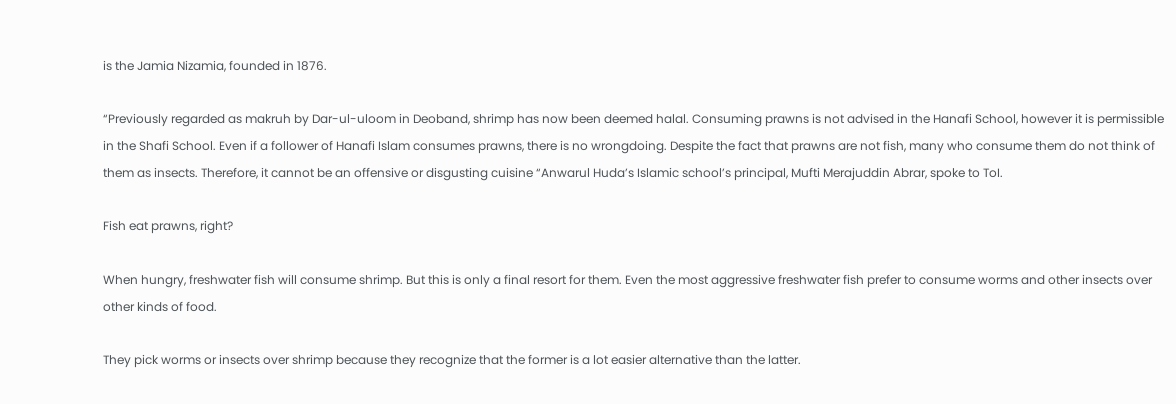is the Jamia Nizamia, founded in 1876.

“Previously regarded as makruh by Dar-ul-uloom in Deoband, shrimp has now been deemed halal. Consuming prawns is not advised in the Hanafi School, however it is permissible in the Shafi School. Even if a follower of Hanafi Islam consumes prawns, there is no wrongdoing. Despite the fact that prawns are not fish, many who consume them do not think of them as insects. Therefore, it cannot be an offensive or disgusting cuisine “Anwarul Huda’s Islamic school’s principal, Mufti Merajuddin Abrar, spoke to ToI.

Fish eat prawns, right?

When hungry, freshwater fish will consume shrimp. But this is only a final resort for them. Even the most aggressive freshwater fish prefer to consume worms and other insects over other kinds of food.

They pick worms or insects over shrimp because they recognize that the former is a lot easier alternative than the latter.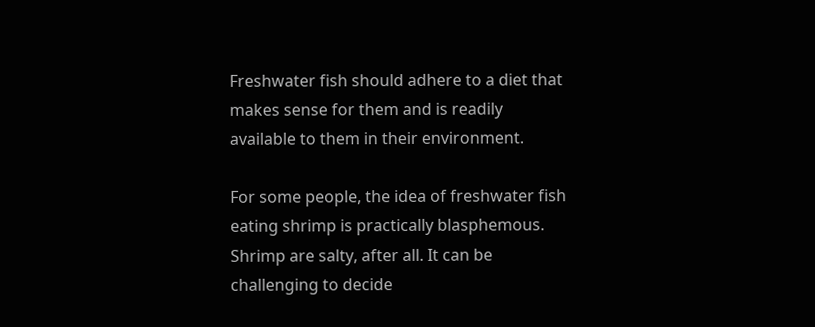Freshwater fish should adhere to a diet that makes sense for them and is readily available to them in their environment.

For some people, the idea of freshwater fish eating shrimp is practically blasphemous. Shrimp are salty, after all. It can be challenging to decide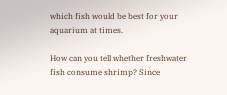which fish would be best for your aquarium at times.

How can you tell whether freshwater fish consume shrimp? Since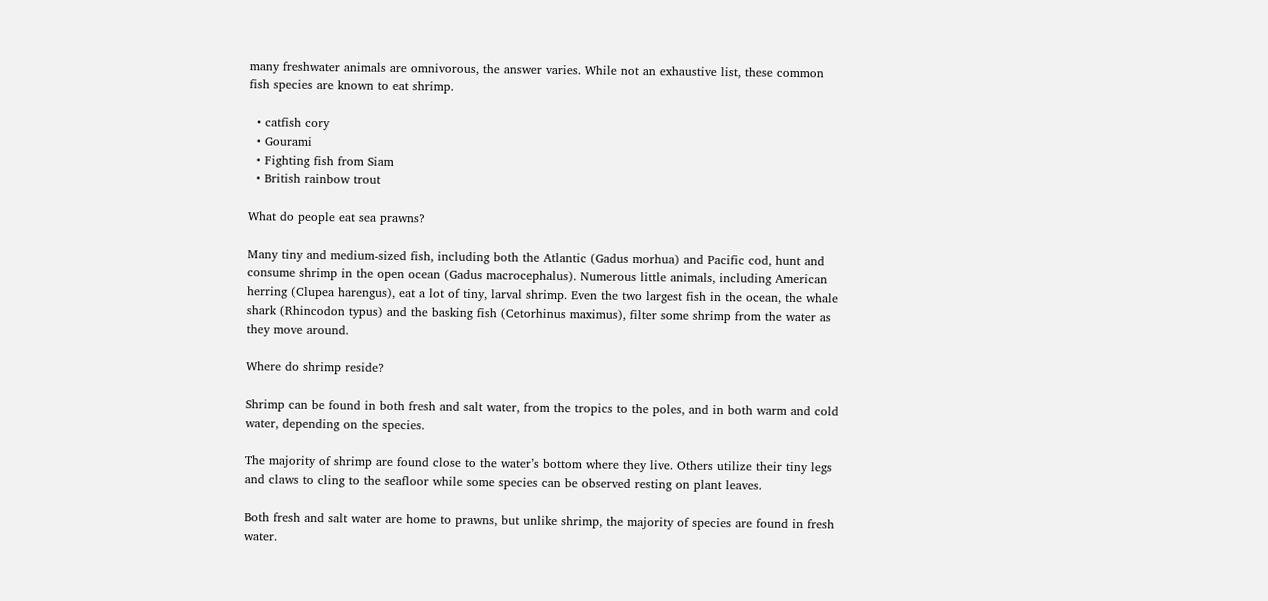many freshwater animals are omnivorous, the answer varies. While not an exhaustive list, these common fish species are known to eat shrimp.

  • catfish cory
  • Gourami
  • Fighting fish from Siam
  • British rainbow trout

What do people eat sea prawns?

Many tiny and medium-sized fish, including both the Atlantic (Gadus morhua) and Pacific cod, hunt and consume shrimp in the open ocean (Gadus macrocephalus). Numerous little animals, including American herring (Clupea harengus), eat a lot of tiny, larval shrimp. Even the two largest fish in the ocean, the whale shark (Rhincodon typus) and the basking fish (Cetorhinus maximus), filter some shrimp from the water as they move around.

Where do shrimp reside?

Shrimp can be found in both fresh and salt water, from the tropics to the poles, and in both warm and cold water, depending on the species.

The majority of shrimp are found close to the water’s bottom where they live. Others utilize their tiny legs and claws to cling to the seafloor while some species can be observed resting on plant leaves.

Both fresh and salt water are home to prawns, but unlike shrimp, the majority of species are found in fresh water.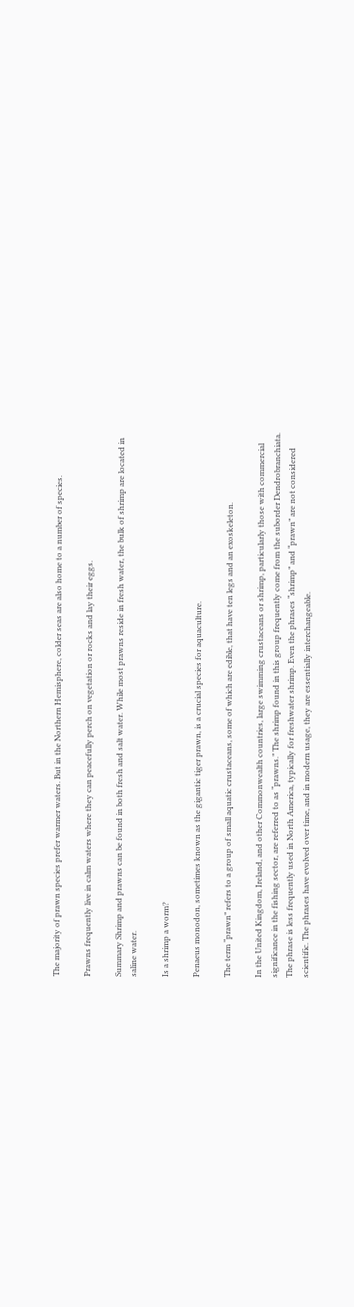The majority of prawn species prefer warmer waters. But in the Northern Hemisphere, colder seas are also home to a number of species.

Prawns frequently live in calm waters where they can peacefully perch on vegetation or rocks and lay their eggs.

Summary Shrimp and prawns can be found in both fresh and salt water. While most prawns reside in fresh water, the bulk of shrimp are located in saline water.

Is a shrimp a worm?

Penaeus monodon, sometimes known as the gigantic tiger prawn, is a crucial species for aquaculture.

The term “prawn” refers to a group of small aquatic crustaceans, some of which are edible, that have ten legs and an exoskeleton.

In the United Kingdom, Ireland, and other Commonwealth countries, large swimming crustaceans or shrimp, particularly those with commercial significance in the fishing sector, are referred to as “prawns.” The shrimp found in this group frequently come from the suborder Dendrobranchiata. The phrase is less frequently used in North America, typically for freshwater shrimp. Even the phrases “shrimp” and “prawn” are not considered scientific. The phrases have evolved over time, and in modern usage, they are essentially interchangeable.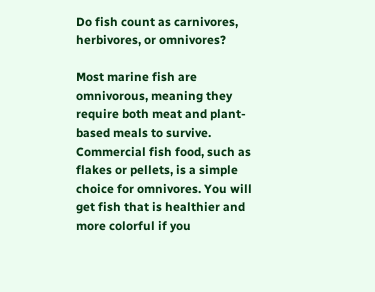Do fish count as carnivores, herbivores, or omnivores?

Most marine fish are omnivorous, meaning they require both meat and plant-based meals to survive. Commercial fish food, such as flakes or pellets, is a simple choice for omnivores. You will get fish that is healthier and more colorful if you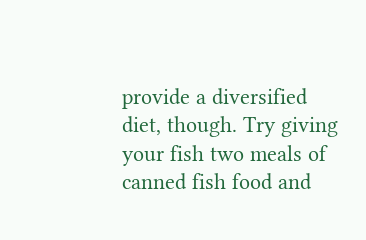provide a diversified diet, though. Try giving your fish two meals of canned fish food and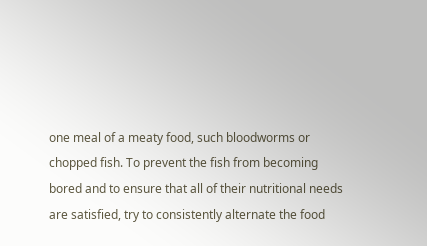one meal of a meaty food, such bloodworms or chopped fish. To prevent the fish from becoming bored and to ensure that all of their nutritional needs are satisfied, try to consistently alternate the food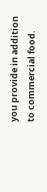you provide in addition to commercial food.